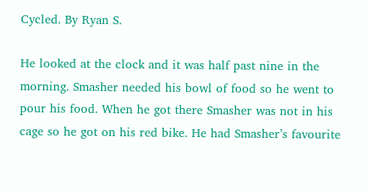Cycled. By Ryan S.

He looked at the clock and it was half past nine in the morning. Smasher needed his bowl of food so he went to pour his food. When he got there Smasher was not in his cage so he got on his red bike. He had Smasher’s favourite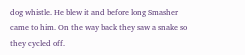dog whistle. He blew it and before long Smasher came to him. On the way back they saw a snake so they cycled off.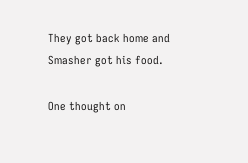They got back home and Smasher got his food.

One thought on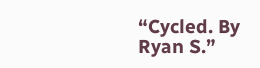“Cycled. By Ryan S.”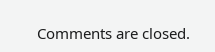Comments are closed.